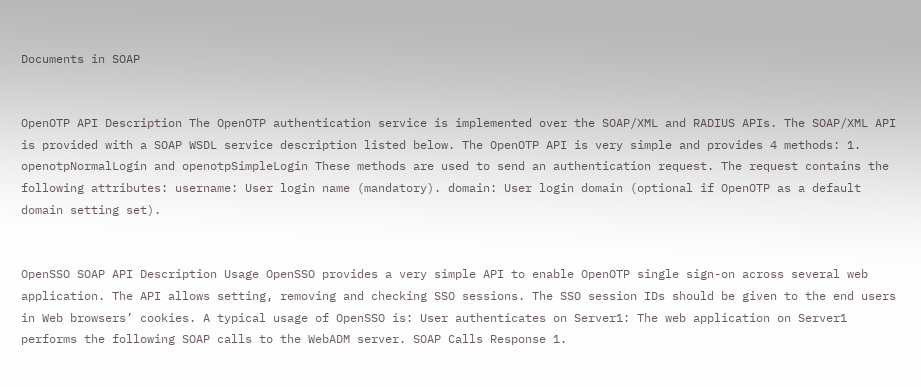Documents in SOAP


OpenOTP API Description The OpenOTP authentication service is implemented over the SOAP/XML and RADIUS APIs. The SOAP/XML API is provided with a SOAP WSDL service description listed below. The OpenOTP API is very simple and provides 4 methods: 1. openotpNormalLogin and openotpSimpleLogin These methods are used to send an authentication request. The request contains the following attributes: username: User login name (mandatory). domain: User login domain (optional if OpenOTP as a default domain setting set).


OpenSSO SOAP API Description Usage OpenSSO provides a very simple API to enable OpenOTP single sign-on across several web application. The API allows setting, removing and checking SSO sessions. The SSO session IDs should be given to the end users in Web browsers’ cookies. A typical usage of OpenSSO is: User authenticates on Server1: The web application on Server1 performs the following SOAP calls to the WebADM server. SOAP Calls Response 1.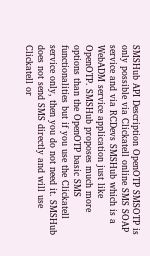SMSHub API Description OpenOTP SMSOTP is only possible via Clickatell online SMS SOAP service and via RCDevs SMSHub which is a WebADM service application just like OpenOTP. SMSHub proposes much more options than the OpenOTP basic SMS functionalities but if you use the Clickatell service only, then you do not need it. SMSHub does not send SMS directly and will use Clickatell or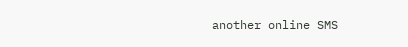another online SMS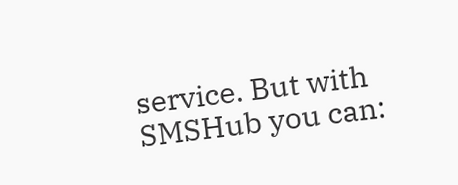service. But with SMSHub you can: